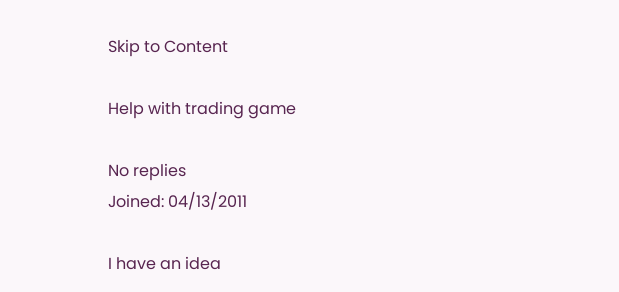Skip to Content

Help with trading game

No replies
Joined: 04/13/2011

I have an idea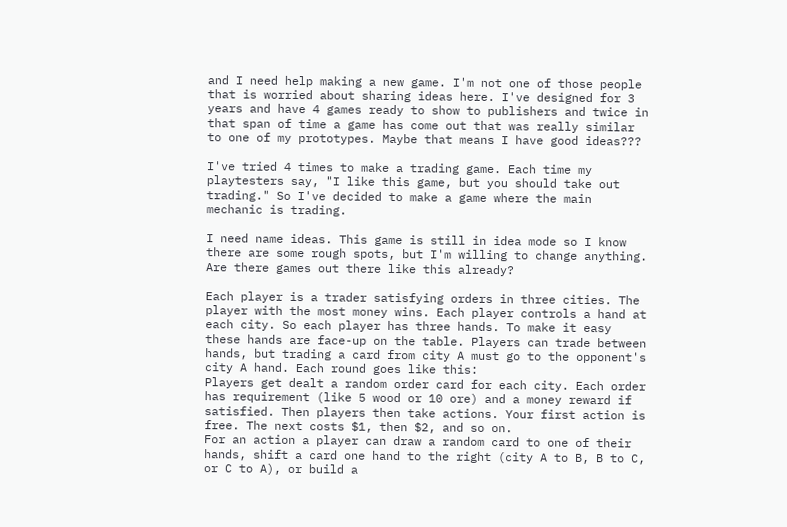and I need help making a new game. I'm not one of those people that is worried about sharing ideas here. I've designed for 3 years and have 4 games ready to show to publishers and twice in that span of time a game has come out that was really similar to one of my prototypes. Maybe that means I have good ideas???

I've tried 4 times to make a trading game. Each time my playtesters say, "I like this game, but you should take out trading." So I've decided to make a game where the main mechanic is trading.

I need name ideas. This game is still in idea mode so I know there are some rough spots, but I'm willing to change anything. Are there games out there like this already?

Each player is a trader satisfying orders in three cities. The player with the most money wins. Each player controls a hand at each city. So each player has three hands. To make it easy these hands are face-up on the table. Players can trade between hands, but trading a card from city A must go to the opponent's city A hand. Each round goes like this:
Players get dealt a random order card for each city. Each order has requirement (like 5 wood or 10 ore) and a money reward if satisfied. Then players then take actions. Your first action is free. The next costs $1, then $2, and so on.
For an action a player can draw a random card to one of their hands, shift a card one hand to the right (city A to B, B to C, or C to A), or build a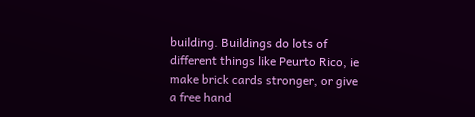building. Buildings do lots of different things like Peurto Rico, ie make brick cards stronger, or give a free hand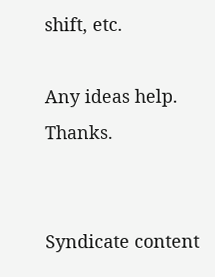shift, etc.

Any ideas help. Thanks.


Syndicate content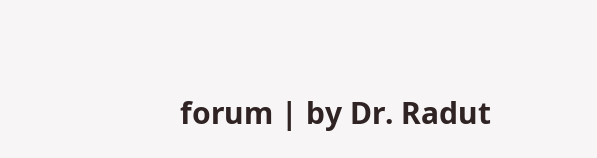forum | by Dr. Radut